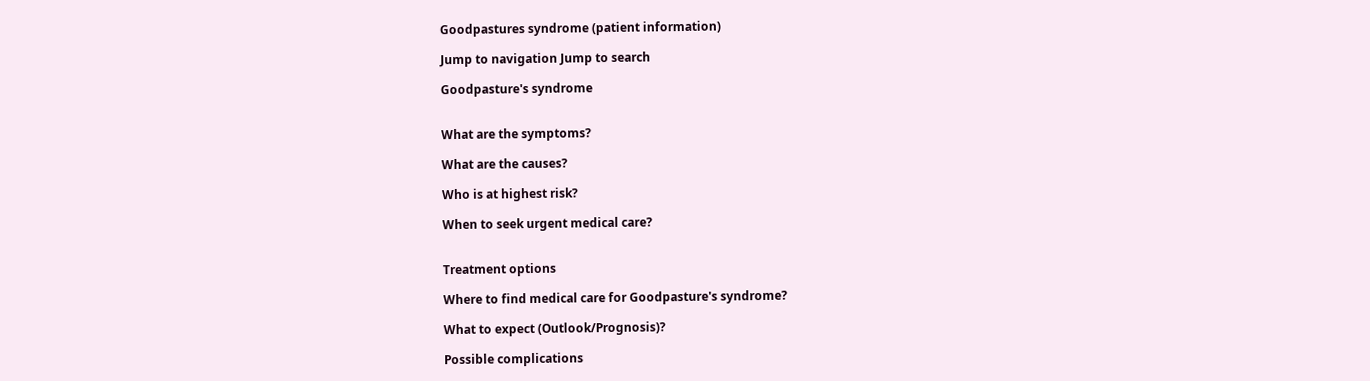Goodpastures syndrome (patient information)

Jump to navigation Jump to search

Goodpasture's syndrome


What are the symptoms?

What are the causes?

Who is at highest risk?

When to seek urgent medical care?


Treatment options

Where to find medical care for Goodpasture's syndrome?

What to expect (Outlook/Prognosis)?

Possible complications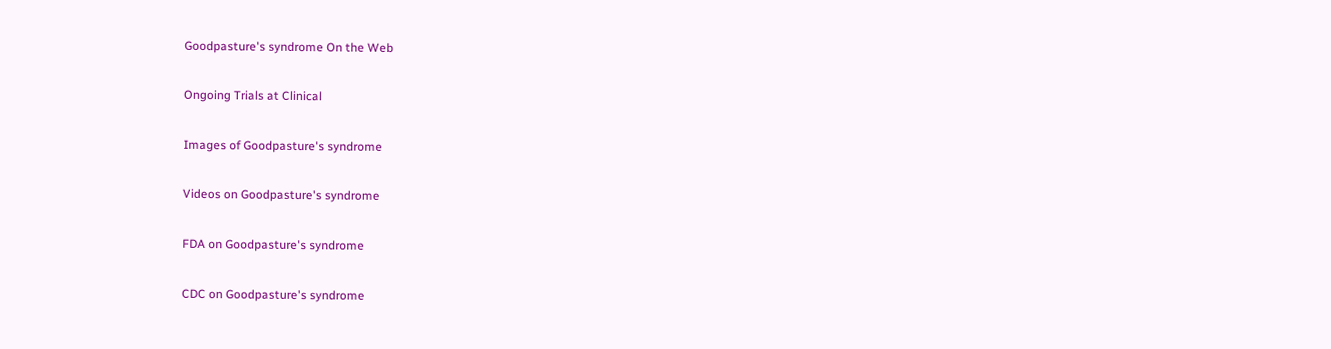Goodpasture's syndrome On the Web

Ongoing Trials at Clinical

Images of Goodpasture's syndrome

Videos on Goodpasture's syndrome

FDA on Goodpasture's syndrome

CDC on Goodpasture's syndrome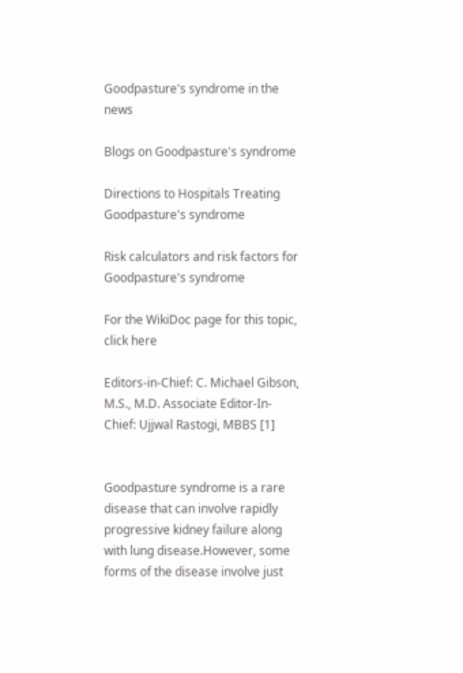Goodpasture's syndrome in the news

Blogs on Goodpasture's syndrome

Directions to Hospitals Treating Goodpasture's syndrome

Risk calculators and risk factors for Goodpasture's syndrome

For the WikiDoc page for this topic, click here

Editors-in-Chief: C. Michael Gibson, M.S., M.D. Associate Editor-In-Chief: Ujjwal Rastogi, MBBS [1]


Goodpasture syndrome is a rare disease that can involve rapidly progressive kidney failure along with lung disease.However, some forms of the disease involve just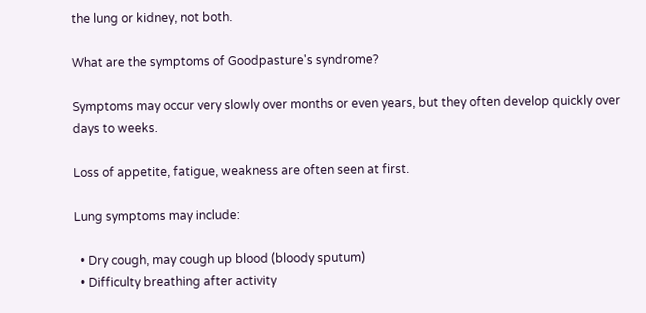the lung or kidney, not both.

What are the symptoms of Goodpasture's syndrome?

Symptoms may occur very slowly over months or even years, but they often develop quickly over days to weeks.

Loss of appetite, fatigue, weakness are often seen at first.

Lung symptoms may include:

  • Dry cough, may cough up blood (bloody sputum)
  • Difficulty breathing after activity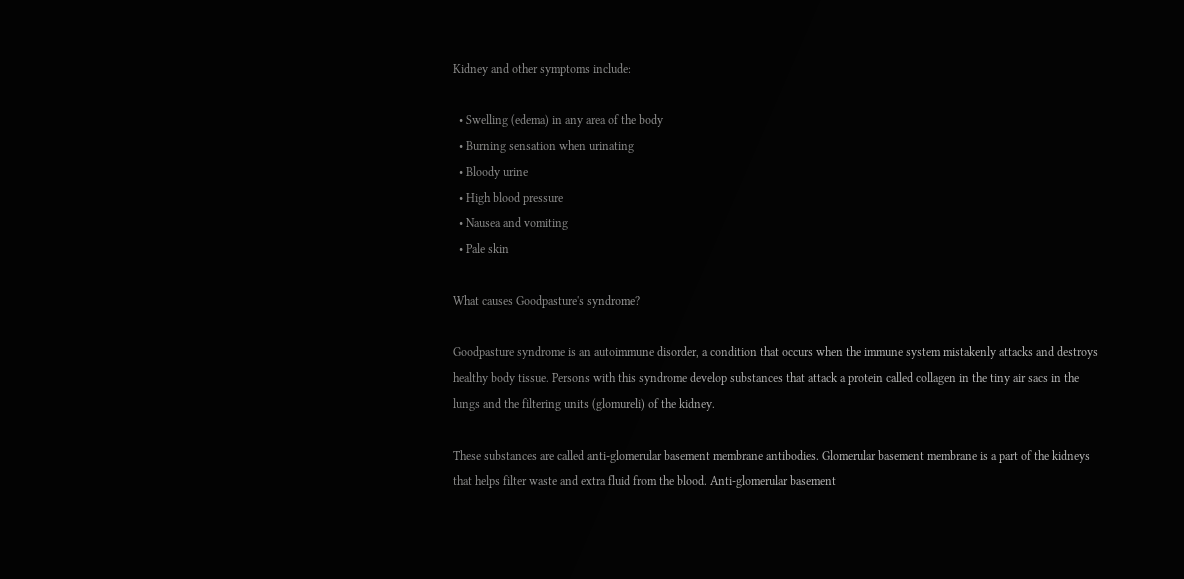Kidney and other symptoms include:

  • Swelling (edema) in any area of the body
  • Burning sensation when urinating
  • Bloody urine
  • High blood pressure
  • Nausea and vomiting
  • Pale skin

What causes Goodpasture's syndrome?

Goodpasture syndrome is an autoimmune disorder, a condition that occurs when the immune system mistakenly attacks and destroys healthy body tissue. Persons with this syndrome develop substances that attack a protein called collagen in the tiny air sacs in the lungs and the filtering units (glomureli) of the kidney.

These substances are called anti-glomerular basement membrane antibodies. Glomerular basement membrane is a part of the kidneys that helps filter waste and extra fluid from the blood. Anti-glomerular basement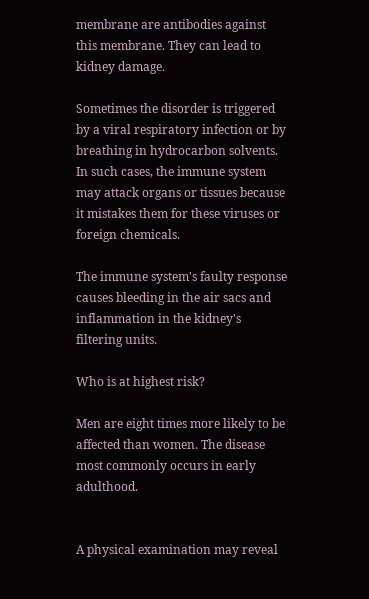membrane are antibodies against this membrane. They can lead to kidney damage.

Sometimes the disorder is triggered by a viral respiratory infection or by breathing in hydrocarbon solvents. In such cases, the immune system may attack organs or tissues because it mistakes them for these viruses or foreign chemicals.

The immune system's faulty response causes bleeding in the air sacs and inflammation in the kidney's filtering units.

Who is at highest risk?

Men are eight times more likely to be affected than women. The disease most commonly occurs in early adulthood.


A physical examination may reveal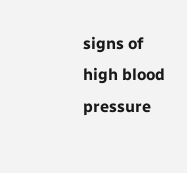signs of high blood pressure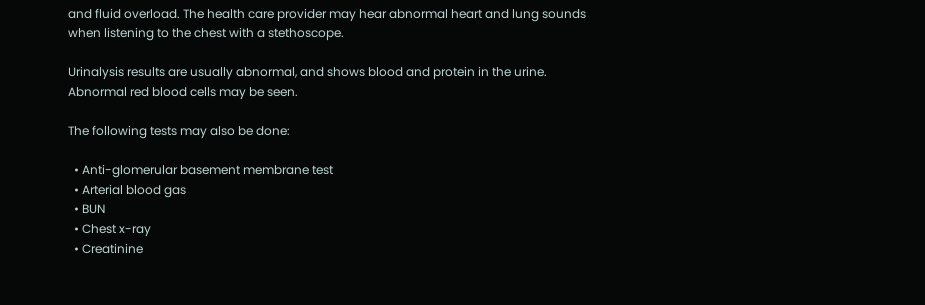and fluid overload. The health care provider may hear abnormal heart and lung sounds when listening to the chest with a stethoscope.

Urinalysis results are usually abnormal, and shows blood and protein in the urine. Abnormal red blood cells may be seen.

The following tests may also be done:

  • Anti-glomerular basement membrane test
  • Arterial blood gas
  • BUN
  • Chest x-ray
  • Creatinine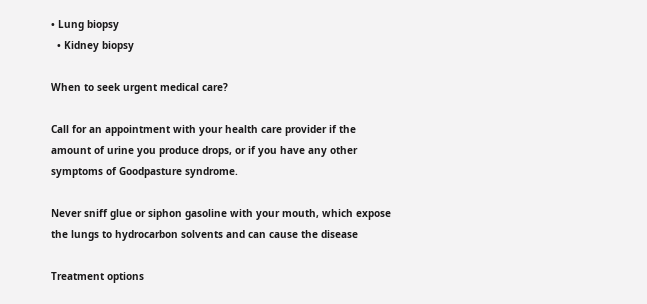• Lung biopsy
  • Kidney biopsy

When to seek urgent medical care?

Call for an appointment with your health care provider if the amount of urine you produce drops, or if you have any other symptoms of Goodpasture syndrome.

Never sniff glue or siphon gasoline with your mouth, which expose the lungs to hydrocarbon solvents and can cause the disease

Treatment options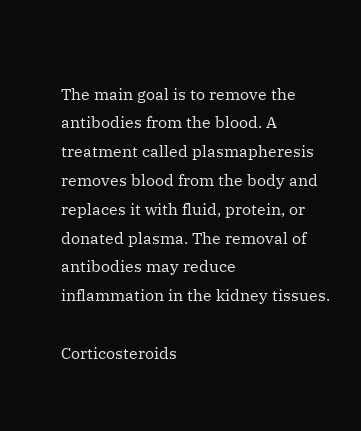The main goal is to remove the antibodies from the blood. A treatment called plasmapheresis removes blood from the body and replaces it with fluid, protein, or donated plasma. The removal of antibodies may reduce inflammation in the kidney tissues.

Corticosteroids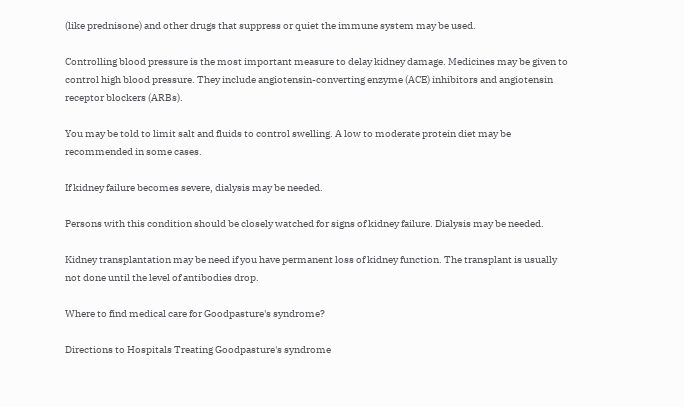(like prednisone) and other drugs that suppress or quiet the immune system may be used.

Controlling blood pressure is the most important measure to delay kidney damage. Medicines may be given to control high blood pressure. They include angiotensin-converting enzyme (ACE) inhibitors and angiotensin receptor blockers (ARBs).

You may be told to limit salt and fluids to control swelling. A low to moderate protein diet may be recommended in some cases.

If kidney failure becomes severe, dialysis may be needed.

Persons with this condition should be closely watched for signs of kidney failure. Dialysis may be needed.

Kidney transplantation may be need if you have permanent loss of kidney function. The transplant is usually not done until the level of antibodies drop.

Where to find medical care for Goodpasture's syndrome?

Directions to Hospitals Treating Goodpasture's syndrome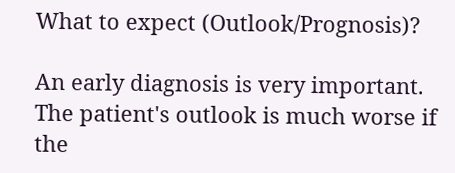What to expect (Outlook/Prognosis)?

An early diagnosis is very important. The patient's outlook is much worse if the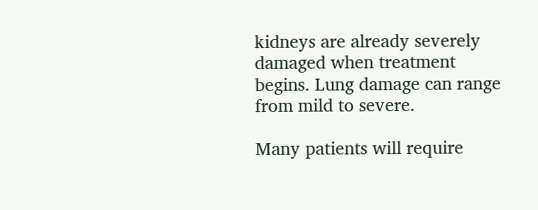kidneys are already severely damaged when treatment begins. Lung damage can range from mild to severe.

Many patients will require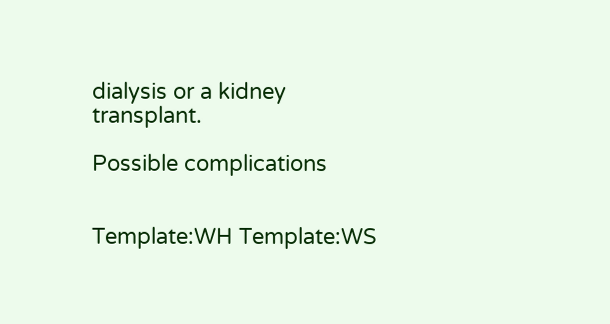dialysis or a kidney transplant.

Possible complications


Template:WH Template:WS